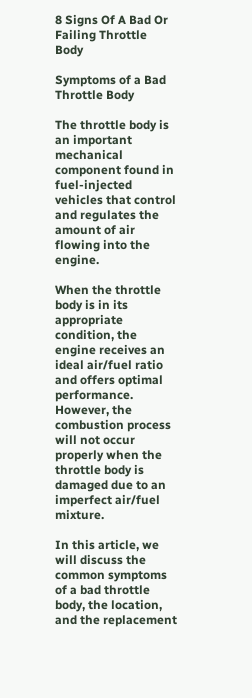8 Signs Of A Bad Or Failing Throttle Body

Symptoms of a Bad Throttle Body

The throttle body is an important mechanical component found in fuel-injected vehicles that control and regulates the amount of air flowing into the engine.

When the throttle body is in its appropriate condition, the engine receives an ideal air/fuel ratio and offers optimal performance. However, the combustion process will not occur properly when the throttle body is damaged due to an imperfect air/fuel mixture.

In this article, we will discuss the common symptoms of a bad throttle body, the location, and the replacement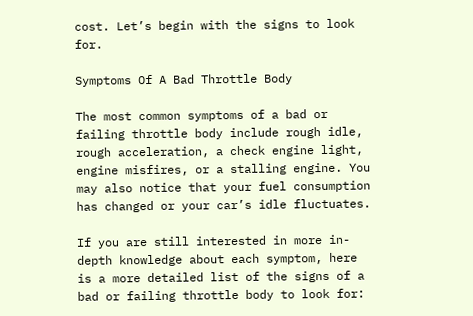cost. Let’s begin with the signs to look for.

Symptoms Of A Bad Throttle Body

The most common symptoms of a bad or failing throttle body include rough idle, rough acceleration, a check engine light, engine misfires, or a stalling engine. You may also notice that your fuel consumption has changed or your car’s idle fluctuates.

If you are still interested in more in-depth knowledge about each symptom, here is a more detailed list of the signs of a bad or failing throttle body to look for: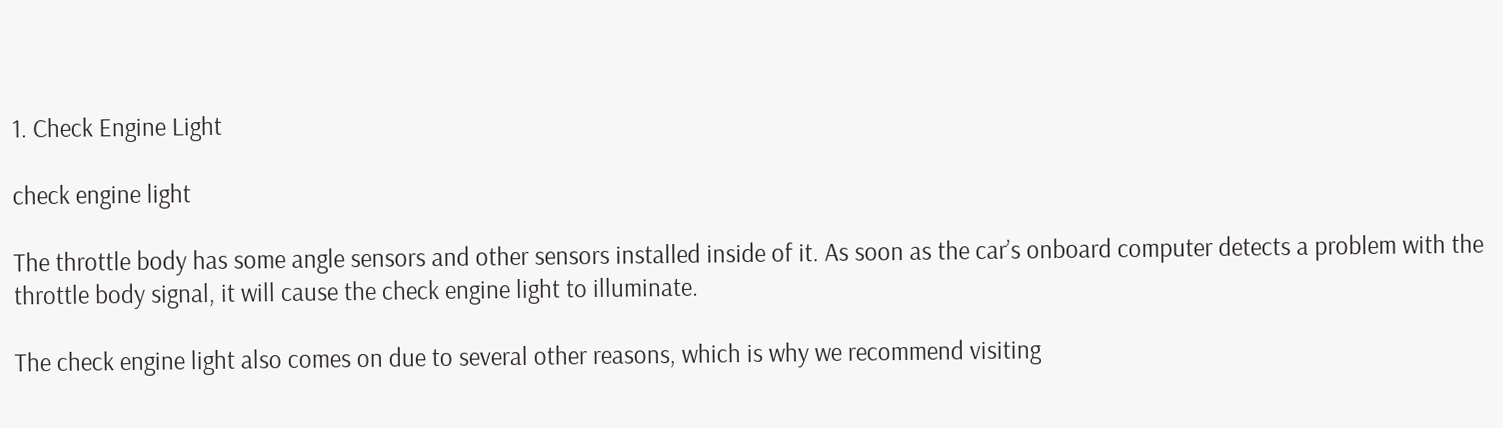1. Check Engine Light

check engine light

The throttle body has some angle sensors and other sensors installed inside of it. As soon as the car’s onboard computer detects a problem with the throttle body signal, it will cause the check engine light to illuminate.

The check engine light also comes on due to several other reasons, which is why we recommend visiting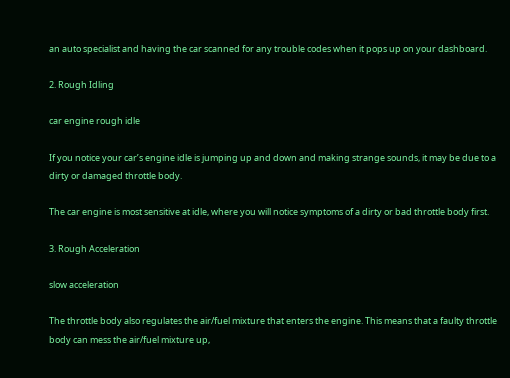an auto specialist and having the car scanned for any trouble codes when it pops up on your dashboard.

2. Rough Idling

car engine rough idle

If you notice your car’s engine idle is jumping up and down and making strange sounds, it may be due to a dirty or damaged throttle body.

The car engine is most sensitive at idle, where you will notice symptoms of a dirty or bad throttle body first.

3. Rough Acceleration

slow acceleration

The throttle body also regulates the air/fuel mixture that enters the engine. This means that a faulty throttle body can mess the air/fuel mixture up,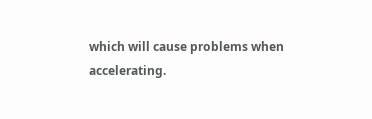which will cause problems when accelerating.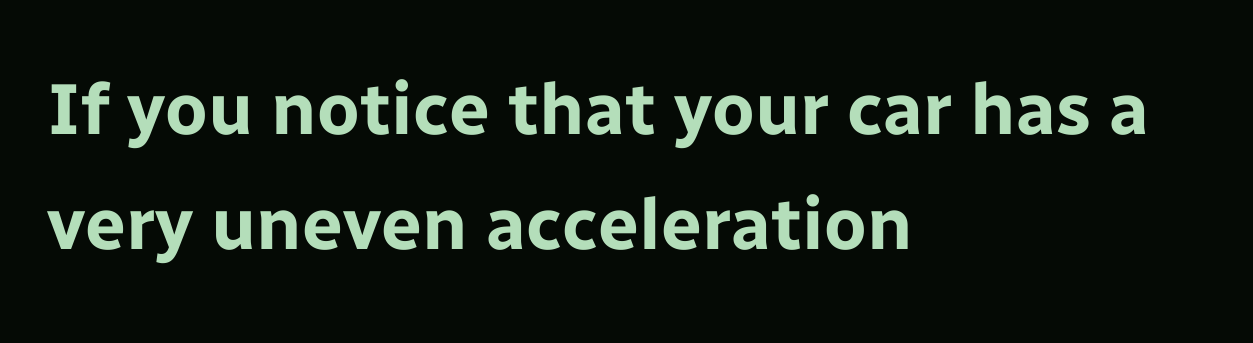If you notice that your car has a very uneven acceleration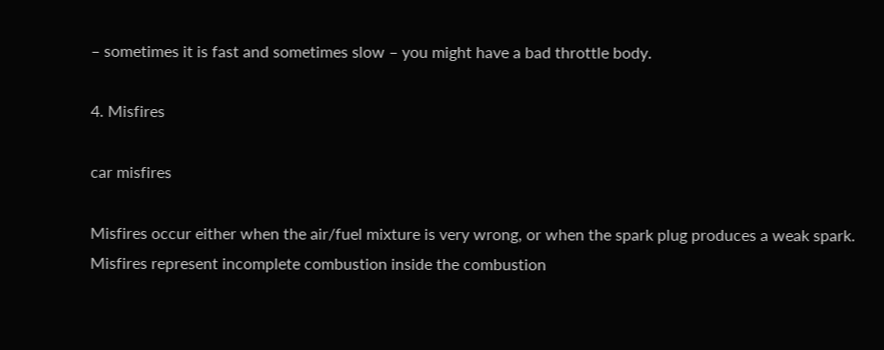– sometimes it is fast and sometimes slow – you might have a bad throttle body.

4. Misfires

car misfires

Misfires occur either when the air/fuel mixture is very wrong, or when the spark plug produces a weak spark. Misfires represent incomplete combustion inside the combustion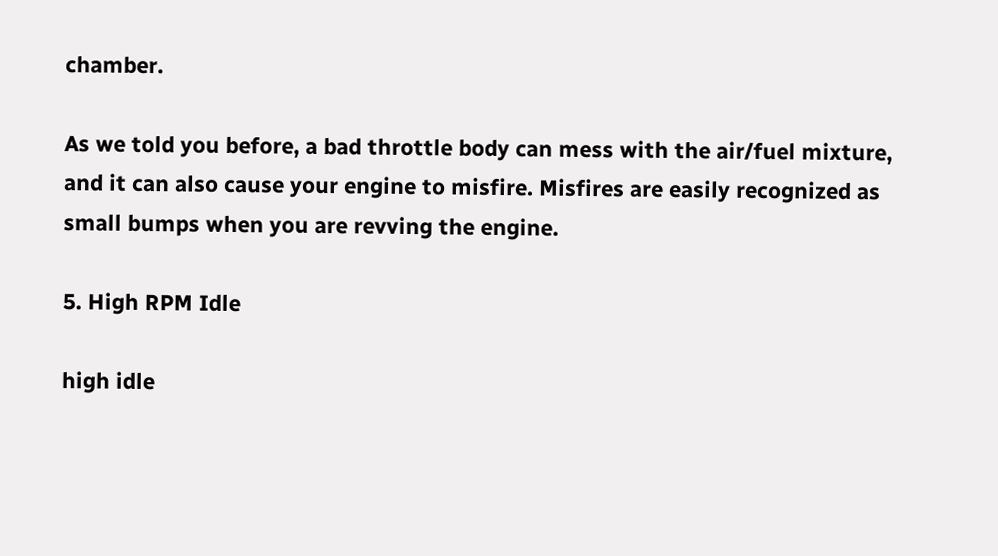chamber.

As we told you before, a bad throttle body can mess with the air/fuel mixture, and it can also cause your engine to misfire. Misfires are easily recognized as small bumps when you are revving the engine.

5. High RPM Idle

high idle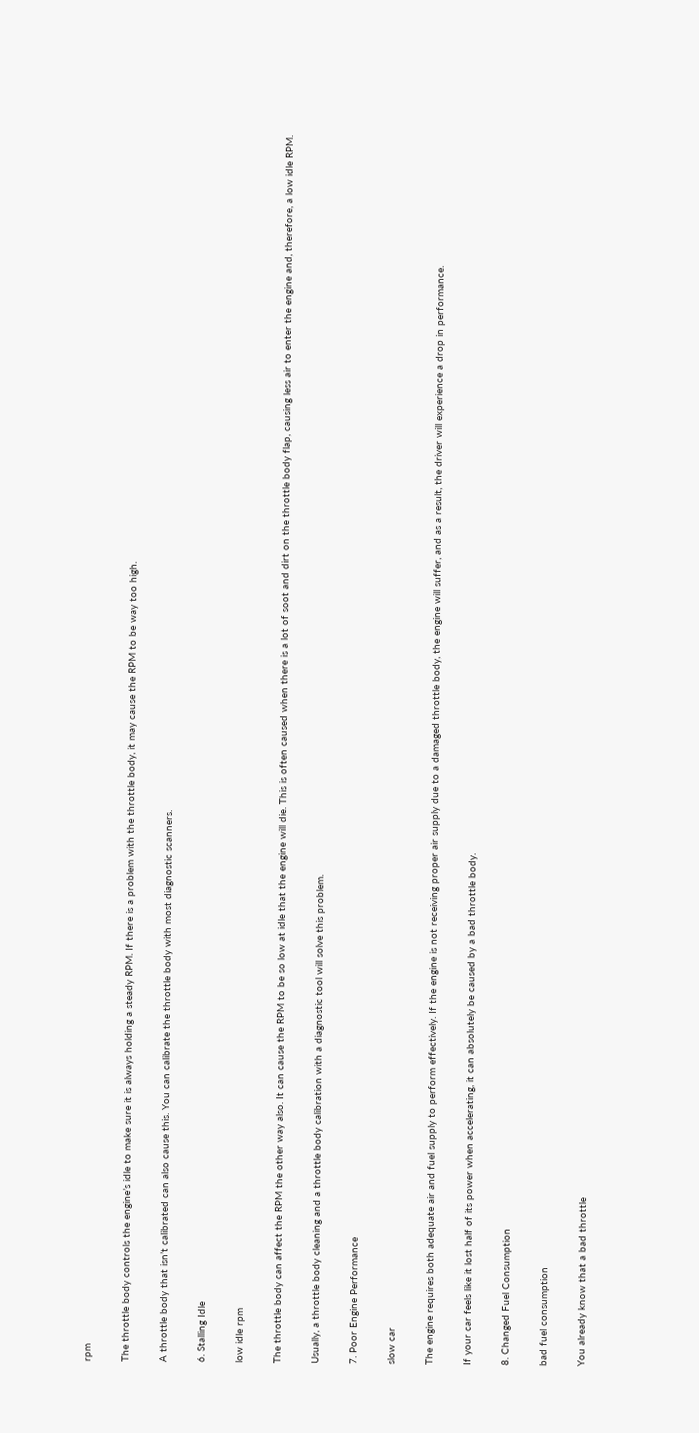rpm

The throttle body controls the engine’s idle to make sure it is always holding a steady RPM. If there is a problem with the throttle body, it may cause the RPM to be way too high.

A throttle body that isn’t calibrated can also cause this. You can calibrate the throttle body with most diagnostic scanners.

6. Stalling Idle

low idle rpm

The throttle body can affect the RPM the other way also. It can cause the RPM to be so low at idle that the engine will die. This is often caused when there is a lot of soot and dirt on the throttle body flap, causing less air to enter the engine and, therefore, a low idle RPM.

Usually, a throttle body cleaning and a throttle body calibration with a diagnostic tool will solve this problem.

7. Poor Engine Performance

slow car

The engine requires both adequate air and fuel supply to perform effectively. If the engine is not receiving proper air supply due to a damaged throttle body, the engine will suffer, and as a result, the driver will experience a drop in performance.

If your car feels like it lost half of its power when accelerating, it can absolutely be caused by a bad throttle body.

8. Changed Fuel Consumption

bad fuel consumption

You already know that a bad throttle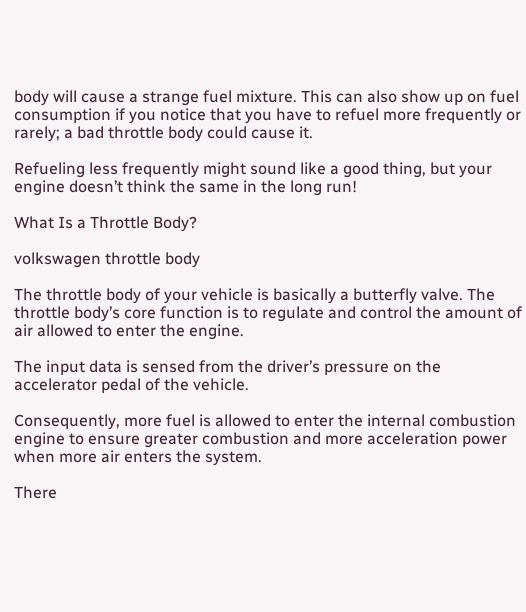body will cause a strange fuel mixture. This can also show up on fuel consumption if you notice that you have to refuel more frequently or rarely; a bad throttle body could cause it.

Refueling less frequently might sound like a good thing, but your engine doesn’t think the same in the long run!

What Is a Throttle Body?

volkswagen throttle body

The throttle body of your vehicle is basically a butterfly valve. The throttle body’s core function is to regulate and control the amount of air allowed to enter the engine.

The input data is sensed from the driver’s pressure on the accelerator pedal of the vehicle.

Consequently, more fuel is allowed to enter the internal combustion engine to ensure greater combustion and more acceleration power when more air enters the system.

There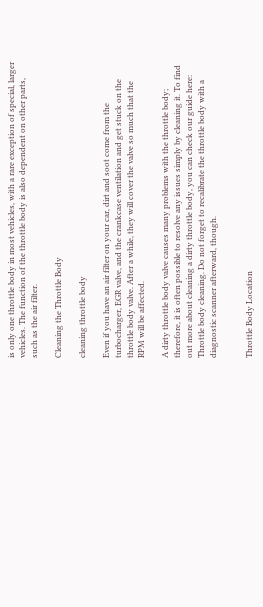is only one throttle body in most vehicles, with a rare exception of special, larger vehicles. The function of the throttle body is also dependent on other parts, such as the air filter.

Cleaning the Throttle Body

cleaning throttle body

Even if you have an air filter on your car, dirt and soot come from the turbocharger, EGR valve, and the crankcase ventilation and get stuck on the throttle body valve. After a while, they will cover the valve so much that the RPM will be affected.

A dirty throttle body valve causes many problems with the throttle body; therefore, it is often possible to resolve any issues simply by cleaning it. To find out more about cleaning a dirty throttle body, you can check our guide here: Throttle body cleaning. Do not forget to recalibrate the throttle body with a diagnostic scanner afterward, though.


Throttle Body Location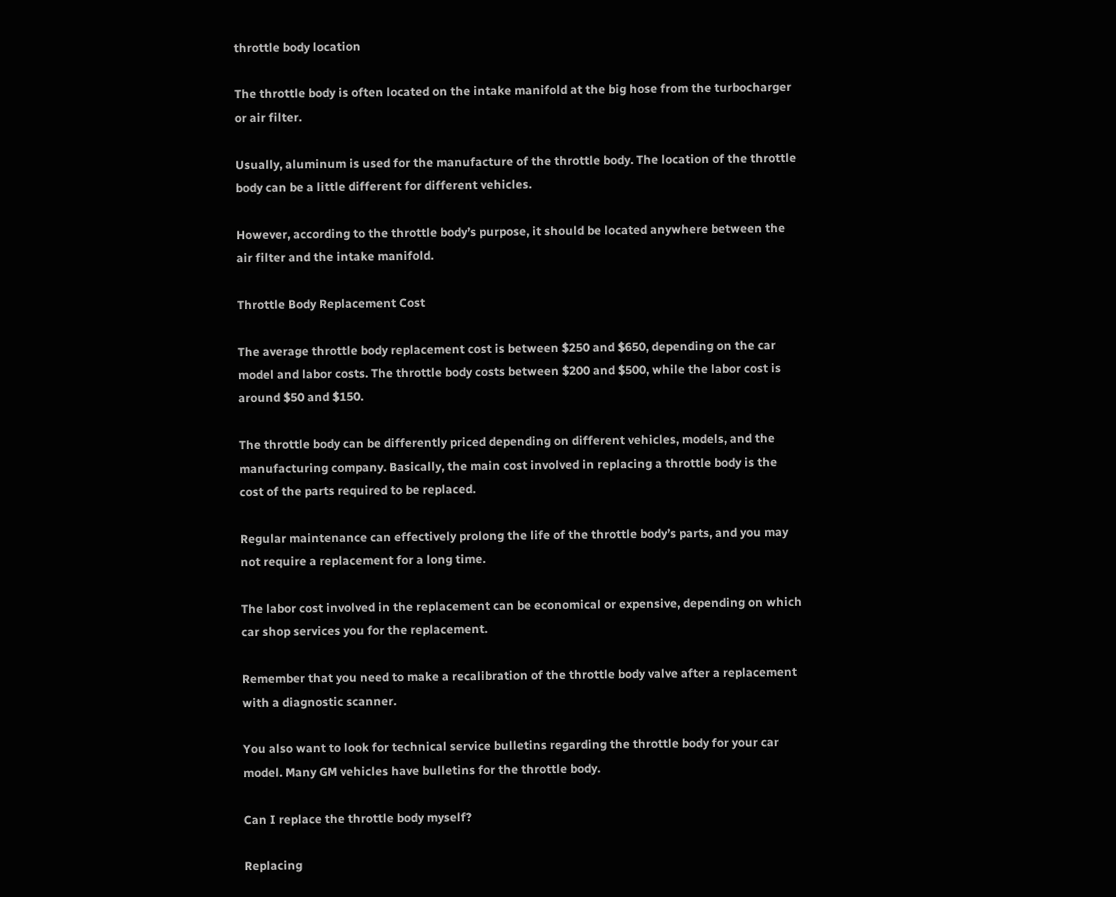throttle body location

The throttle body is often located on the intake manifold at the big hose from the turbocharger or air filter.

Usually, aluminum is used for the manufacture of the throttle body. The location of the throttle body can be a little different for different vehicles.

However, according to the throttle body’s purpose, it should be located anywhere between the air filter and the intake manifold.

Throttle Body Replacement Cost

The average throttle body replacement cost is between $250 and $650, depending on the car model and labor costs. The throttle body costs between $200 and $500, while the labor cost is around $50 and $150.

The throttle body can be differently priced depending on different vehicles, models, and the manufacturing company. Basically, the main cost involved in replacing a throttle body is the cost of the parts required to be replaced.

Regular maintenance can effectively prolong the life of the throttle body’s parts, and you may not require a replacement for a long time.

The labor cost involved in the replacement can be economical or expensive, depending on which car shop services you for the replacement.

Remember that you need to make a recalibration of the throttle body valve after a replacement with a diagnostic scanner.

You also want to look for technical service bulletins regarding the throttle body for your car model. Many GM vehicles have bulletins for the throttle body.

Can I replace the throttle body myself?

Replacing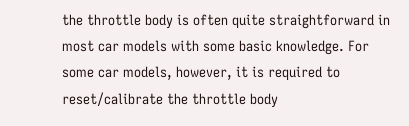the throttle body is often quite straightforward in most car models with some basic knowledge. For some car models, however, it is required to reset/calibrate the throttle body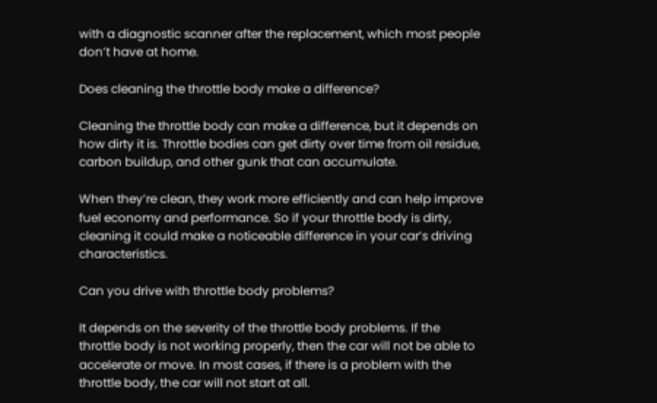with a diagnostic scanner after the replacement, which most people don’t have at home.

Does cleaning the throttle body make a difference?

Cleaning the throttle body can make a difference, but it depends on how dirty it is. Throttle bodies can get dirty over time from oil residue, carbon buildup, and other gunk that can accumulate.

When they’re clean, they work more efficiently and can help improve fuel economy and performance. So if your throttle body is dirty, cleaning it could make a noticeable difference in your car’s driving characteristics.

Can you drive with throttle body problems?

It depends on the severity of the throttle body problems. If the throttle body is not working properly, then the car will not be able to accelerate or move. In most cases, if there is a problem with the throttle body, the car will not start at all.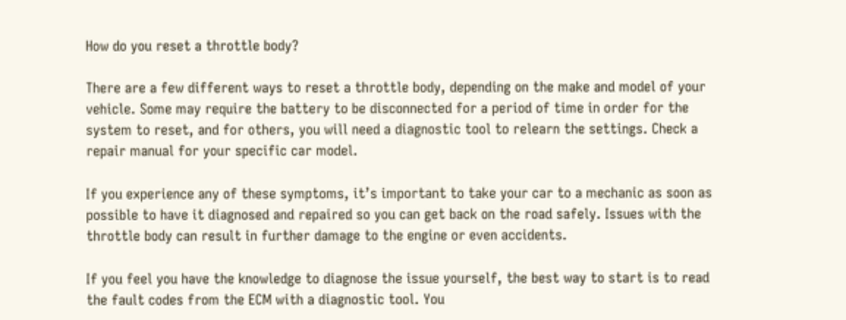How do you reset a throttle body?

There are a few different ways to reset a throttle body, depending on the make and model of your vehicle. Some may require the battery to be disconnected for a period of time in order for the system to reset, and for others, you will need a diagnostic tool to relearn the settings. Check a repair manual for your specific car model.

If you experience any of these symptoms, it’s important to take your car to a mechanic as soon as possible to have it diagnosed and repaired so you can get back on the road safely. Issues with the throttle body can result in further damage to the engine or even accidents.

If you feel you have the knowledge to diagnose the issue yourself, the best way to start is to read the fault codes from the ECM with a diagnostic tool. You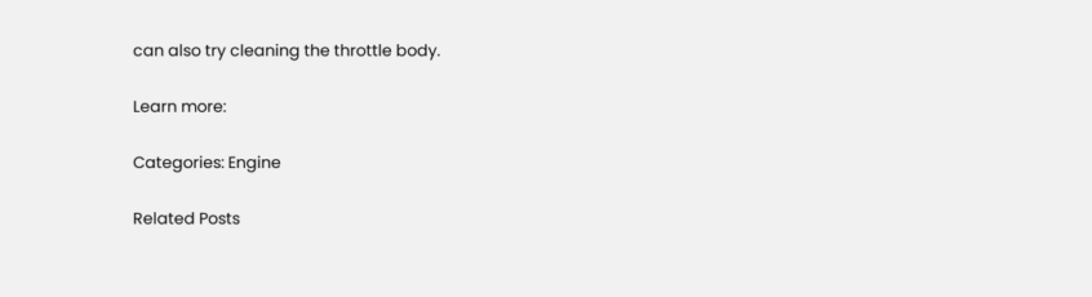can also try cleaning the throttle body.

Learn more:

Categories: Engine

Related Posts